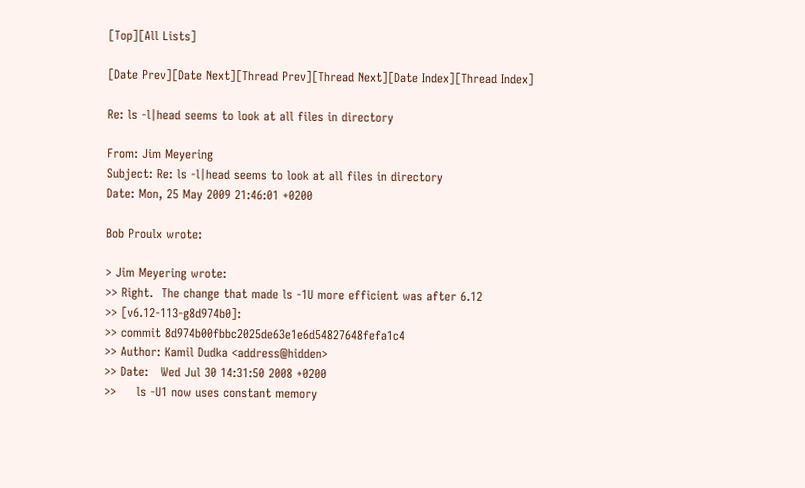[Top][All Lists]

[Date Prev][Date Next][Thread Prev][Thread Next][Date Index][Thread Index]

Re: ls -l|head seems to look at all files in directory

From: Jim Meyering
Subject: Re: ls -l|head seems to look at all files in directory
Date: Mon, 25 May 2009 21:46:01 +0200

Bob Proulx wrote:

> Jim Meyering wrote:
>> Right.  The change that made ls -1U more efficient was after 6.12
>> [v6.12-113-g8d974b0]:
>> commit 8d974b00fbbc2025de63e1e6d54827648fefa1c4
>> Author: Kamil Dudka <address@hidden>
>> Date:   Wed Jul 30 14:31:50 2008 +0200
>>     ls -U1 now uses constant memory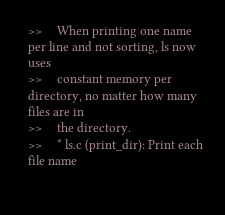>>     When printing one name per line and not sorting, ls now uses
>>     constant memory per directory, no matter how many files are in
>>     the directory.
>>     * ls.c (print_dir): Print each file name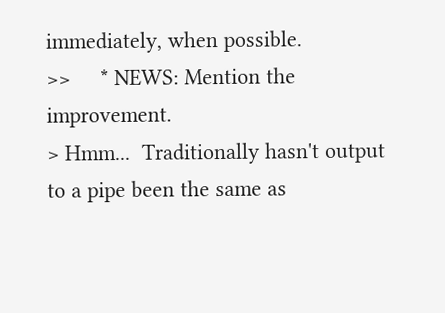immediately, when possible.
>>     * NEWS: Mention the improvement.
> Hmm...  Traditionally hasn't output to a pipe been the same as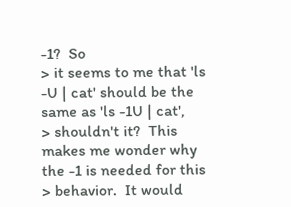-1?  So
> it seems to me that 'ls -U | cat' should be the same as 'ls -1U | cat',
> shouldn't it?  This makes me wonder why the -1 is needed for this
> behavior.  It would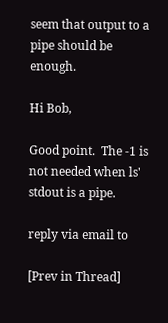seem that output to a pipe should be enough.

Hi Bob,

Good point.  The -1 is not needed when ls' stdout is a pipe.

reply via email to

[Prev in Thread]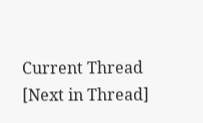Current Thread [Next in Thread]